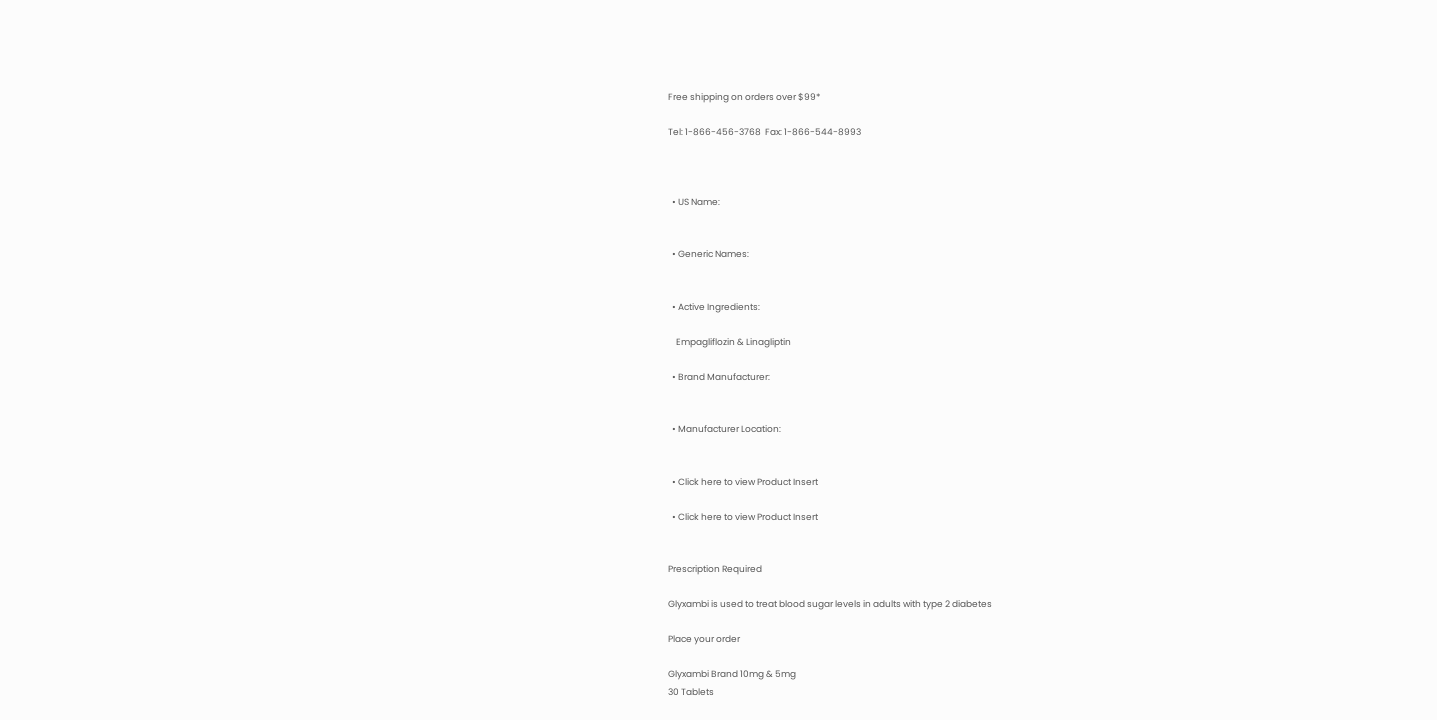Free shipping on orders over $99*

Tel: 1-866-456-3768  Fax: 1-866-544-8993



  • US Name:


  • Generic Names:


  • Active Ingredients:

    Empagliflozin & Linagliptin

  • Brand Manufacturer:


  • Manufacturer Location:


  • Click here to view Product Insert

  • Click here to view Product Insert


Prescription Required

Glyxambi is used to treat blood sugar levels in adults with type 2 diabetes

Place your order

Glyxambi Brand 10mg & 5mg
30 Tablets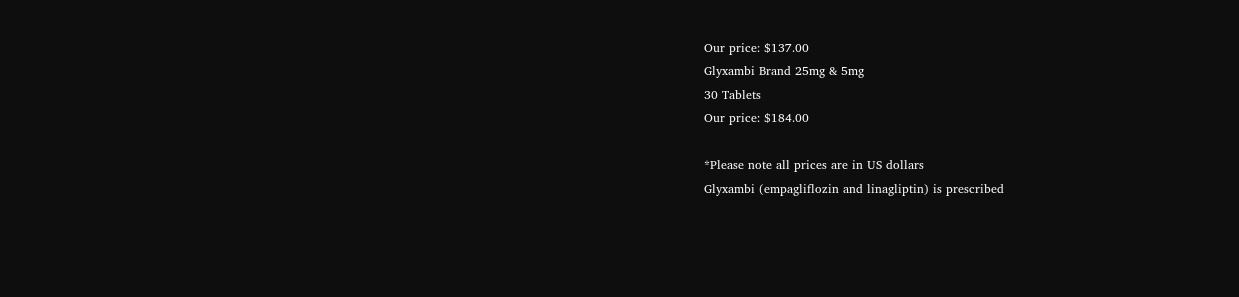Our price: $137.00
Glyxambi Brand 25mg & 5mg
30 Tablets
Our price: $184.00

*Please note all prices are in US dollars
Glyxambi (empagliflozin and linagliptin) is prescribed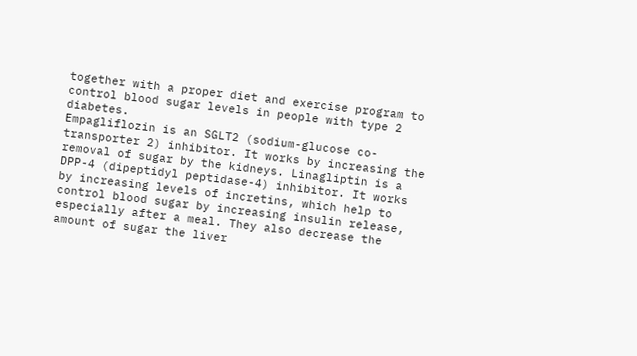together with a proper diet and exercise program to control blood sugar levels in people with type 2 diabetes.
Empagliflozin is an SGLT2 (sodium-glucose co-transporter 2) inhibitor. It works by increasing the removal of sugar by the kidneys. Linagliptin is a DPP-4 (dipeptidyl peptidase-4) inhibitor. It works by increasing levels of incretins, which help to control blood sugar by increasing insulin release, especially after a meal. They also decrease the amount of sugar the liver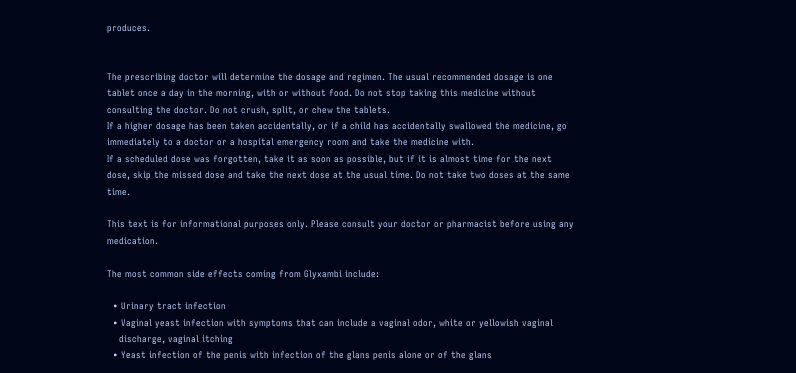produces.


The prescribing doctor will determine the dosage and regimen. The usual recommended dosage is one tablet once a day in the morning, with or without food. Do not stop taking this medicine without consulting the doctor. Do not crush, split, or chew the tablets.
If a higher dosage has been taken accidentally, or if a child has accidentally swallowed the medicine, go immediately to a doctor or a hospital emergency room and take the medicine with.
If a scheduled dose was forgotten, take it as soon as possible, but if it is almost time for the next dose, skip the missed dose and take the next dose at the usual time. Do not take two doses at the same time.

This text is for informational purposes only. Please consult your doctor or pharmacist before using any medication.

The most common side effects coming from Glyxambi include:

  • Urinary tract infection
  • Vaginal yeast infection with symptoms that can include a vaginal odor, white or yellowish vaginal
    discharge, vaginal itching
  • Yeast infection of the penis with infection of the glans penis alone or of the glans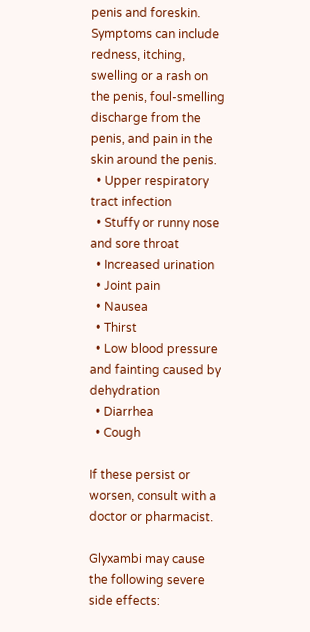penis and foreskin. Symptoms can include redness, itching, swelling or a rash on the penis, foul-smelling discharge from the penis, and pain in the skin around the penis.
  • Upper respiratory tract infection
  • Stuffy or runny nose and sore throat
  • Increased urination
  • Joint pain
  • Nausea
  • Thirst
  • Low blood pressure and fainting caused by dehydration
  • Diarrhea
  • Cough

If these persist or worsen, consult with a doctor or pharmacist.

Glyxambi may cause the following severe side effects: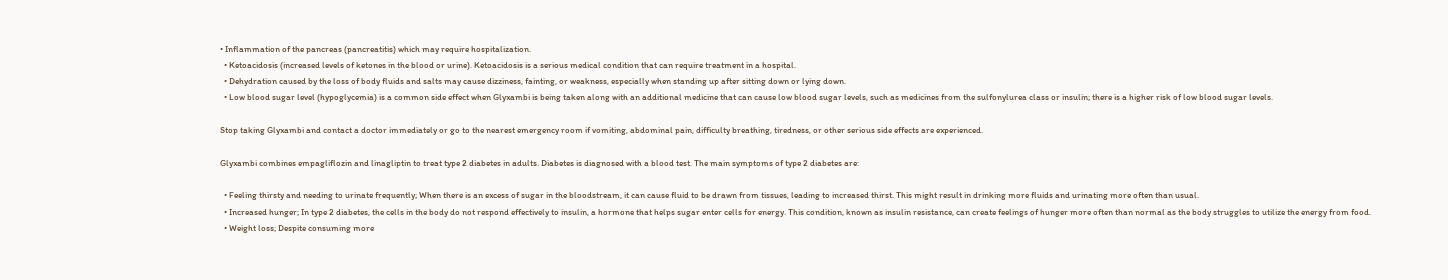• Inflammation of the pancreas (pancreatitis) which may require hospitalization.
  • Ketoacidosis (increased levels of ketones in the blood or urine). Ketoacidosis is a serious medical condition that can require treatment in a hospital.
  • Dehydration caused by the loss of body fluids and salts may cause dizziness, fainting, or weakness, especially when standing up after sitting down or lying down.
  • Low blood sugar level (hypoglycemia) is a common side effect when Glyxambi is being taken along with an additional medicine that can cause low blood sugar levels, such as medicines from the sulfonylurea class or insulin; there is a higher risk of low blood sugar levels.

Stop taking Glyxambi and contact a doctor immediately or go to the nearest emergency room if vomiting, abdominal pain, difficulty breathing, tiredness, or other serious side effects are experienced.

Glyxambi combines empagliflozin and linagliptin to treat type 2 diabetes in adults. Diabetes is diagnosed with a blood test. The main symptoms of type 2 diabetes are:

  • Feeling thirsty and needing to urinate frequently; When there is an excess of sugar in the bloodstream, it can cause fluid to be drawn from tissues, leading to increased thirst. This might result in drinking more fluids and urinating more often than usual.
  • Increased hunger; In type 2 diabetes, the cells in the body do not respond effectively to insulin, a hormone that helps sugar enter cells for energy. This condition, known as insulin resistance, can create feelings of hunger more often than normal as the body struggles to utilize the energy from food.
  • Weight loss; Despite consuming more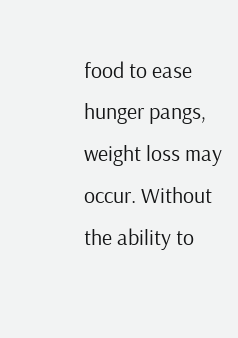food to ease hunger pangs, weight loss may occur. Without the ability to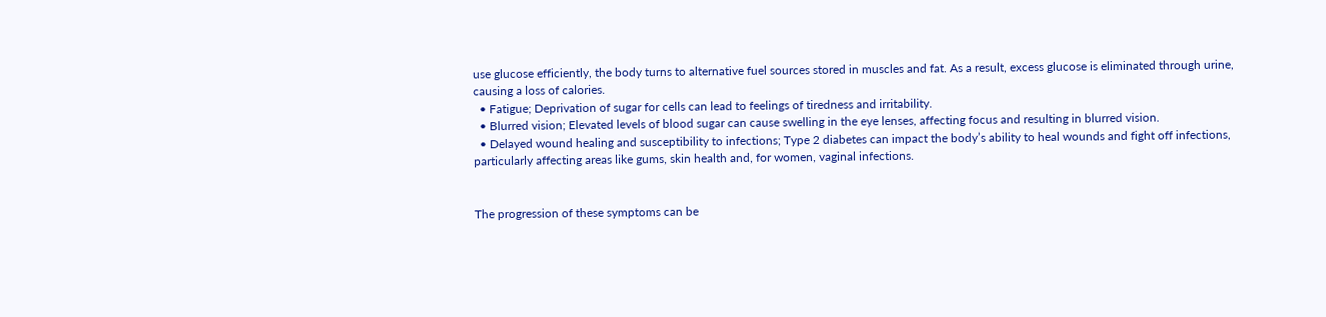use glucose efficiently, the body turns to alternative fuel sources stored in muscles and fat. As a result, excess glucose is eliminated through urine, causing a loss of calories.
  • Fatigue; Deprivation of sugar for cells can lead to feelings of tiredness and irritability.
  • Blurred vision; Elevated levels of blood sugar can cause swelling in the eye lenses, affecting focus and resulting in blurred vision.
  • Delayed wound healing and susceptibility to infections; Type 2 diabetes can impact the body’s ability to heal wounds and fight off infections, particularly affecting areas like gums, skin health and, for women, vaginal infections.


The progression of these symptoms can be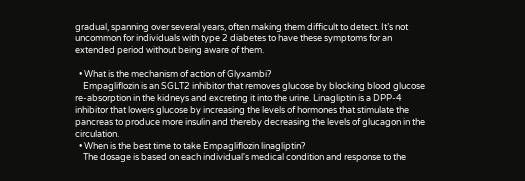gradual, spanning over several years, often making them difficult to detect. It’s not uncommon for individuals with type 2 diabetes to have these symptoms for an extended period without being aware of them.

  • What is the mechanism of action of Glyxambi?
    Empagliflozin is an SGLT2 inhibitor that removes glucose by blocking blood glucose re-absorption in the kidneys and excreting it into the urine. Linagliptin is a DPP-4 inhibitor that lowers glucose by increasing the levels of hormones that stimulate the pancreas to produce more insulin and thereby decreasing the levels of glucagon in the circulation.
  • When is the best time to take Empagliflozin linagliptin?
    The dosage is based on each individual's medical condition and response to the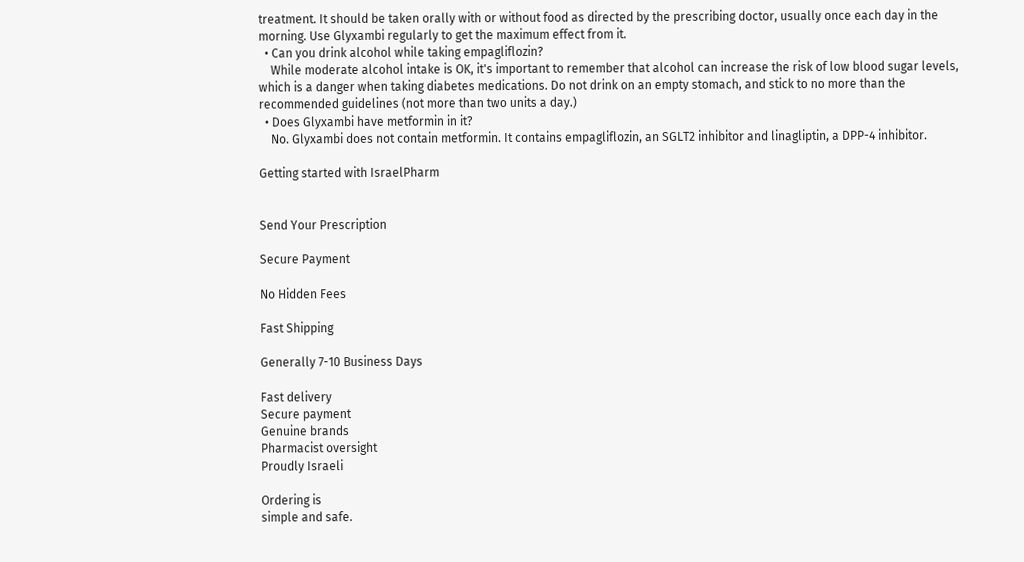treatment. It should be taken orally with or without food as directed by the prescribing doctor, usually once each day in the morning. Use Glyxambi regularly to get the maximum effect from it.
  • Can you drink alcohol while taking empagliflozin?
    While moderate alcohol intake is OK, it's important to remember that alcohol can increase the risk of low blood sugar levels, which is a danger when taking diabetes medications. Do not drink on an empty stomach, and stick to no more than the recommended guidelines (not more than two units a day.)
  • Does Glyxambi have metformin in it?
    No. Glyxambi does not contain metformin. It contains empagliflozin, an SGLT2 inhibitor and linagliptin, a DPP-4 inhibitor.

Getting started with IsraelPharm


Send Your Prescription

Secure Payment

No Hidden Fees

Fast Shipping

Generally 7-10 Business Days

Fast delivery
Secure payment
Genuine brands
Pharmacist oversight
Proudly Israeli

Ordering is
simple and safe.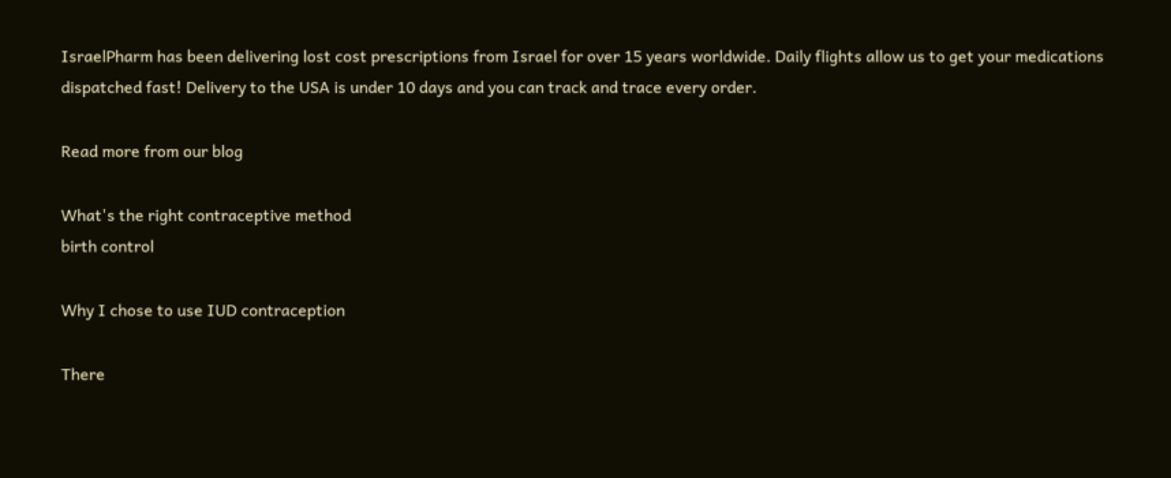IsraelPharm has been delivering lost cost prescriptions from Israel for over 15 years worldwide. Daily flights allow us to get your medications dispatched fast! Delivery to the USA is under 10 days and you can track and trace every order.

Read more from our blog

What's the right contraceptive method
birth control

Why I chose to use IUD contraception

There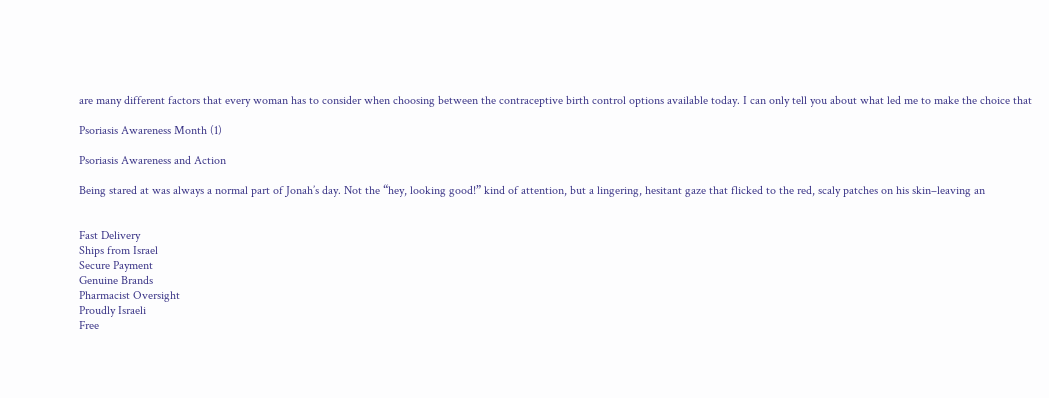are many different factors that every woman has to consider when choosing between the contraceptive birth control options available today. I can only tell you about what led me to make the choice that

Psoriasis Awareness Month (1)

Psoriasis Awareness and Action

Being stared at was always a normal part of Jonah’s day. Not the “hey, looking good!” kind of attention, but a lingering, hesitant gaze that flicked to the red, scaly patches on his skin–leaving an


Fast Delivery
Ships from Israel
Secure Payment
Genuine Brands
Pharmacist Oversight
Proudly Israeli
Free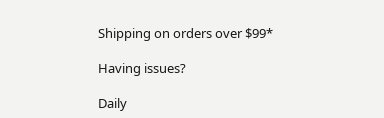Shipping on orders over $99*

Having issues?

Daily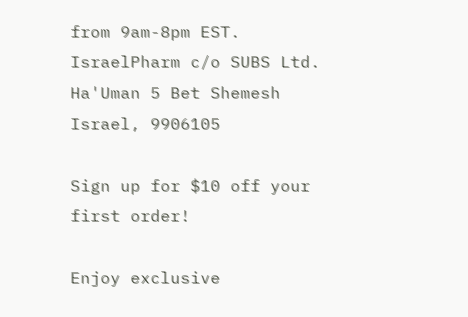from 9am-8pm EST.
IsraelPharm c/o SUBS Ltd. Ha'Uman 5 Bet Shemesh Israel, 9906105

Sign up for $10 off your first order!

Enjoy exclusive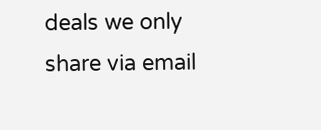deals we only share via email